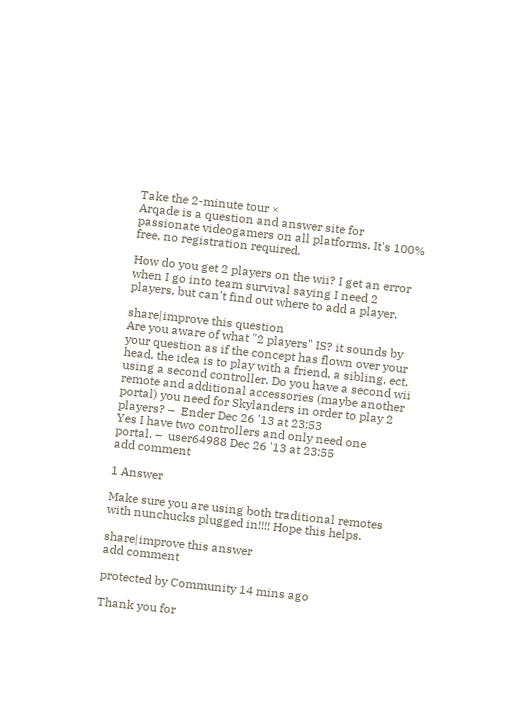Take the 2-minute tour ×
Arqade is a question and answer site for passionate videogamers on all platforms. It's 100% free, no registration required.

How do you get 2 players on the wii? I get an error when I go into team survival saying I need 2 players, but can't find out where to add a player.

share|improve this question
Are you aware of what "2 players" IS? it sounds by your question as if the concept has flown over your head, the idea is to play with a friend, a sibling, ect, using a second controller. Do you have a second wii remote and additional accessories (maybe another portal) you need for Skylanders in order to play 2 players? –  Ender Dec 26 '13 at 23:53
Yes I have two controllers and only need one portal. –  user64988 Dec 26 '13 at 23:55
add comment

1 Answer

Make sure you are using both traditional remotes with nunchucks plugged in!!!! Hope this helps.

share|improve this answer
add comment

protected by Community 14 mins ago

Thank you for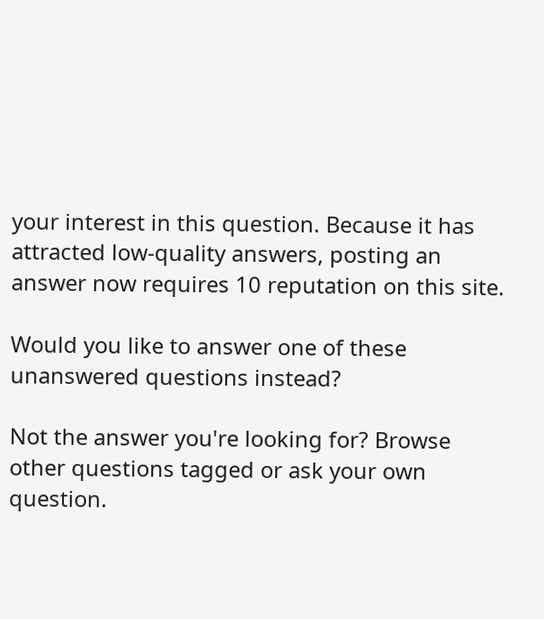your interest in this question. Because it has attracted low-quality answers, posting an answer now requires 10 reputation on this site.

Would you like to answer one of these unanswered questions instead?

Not the answer you're looking for? Browse other questions tagged or ask your own question.